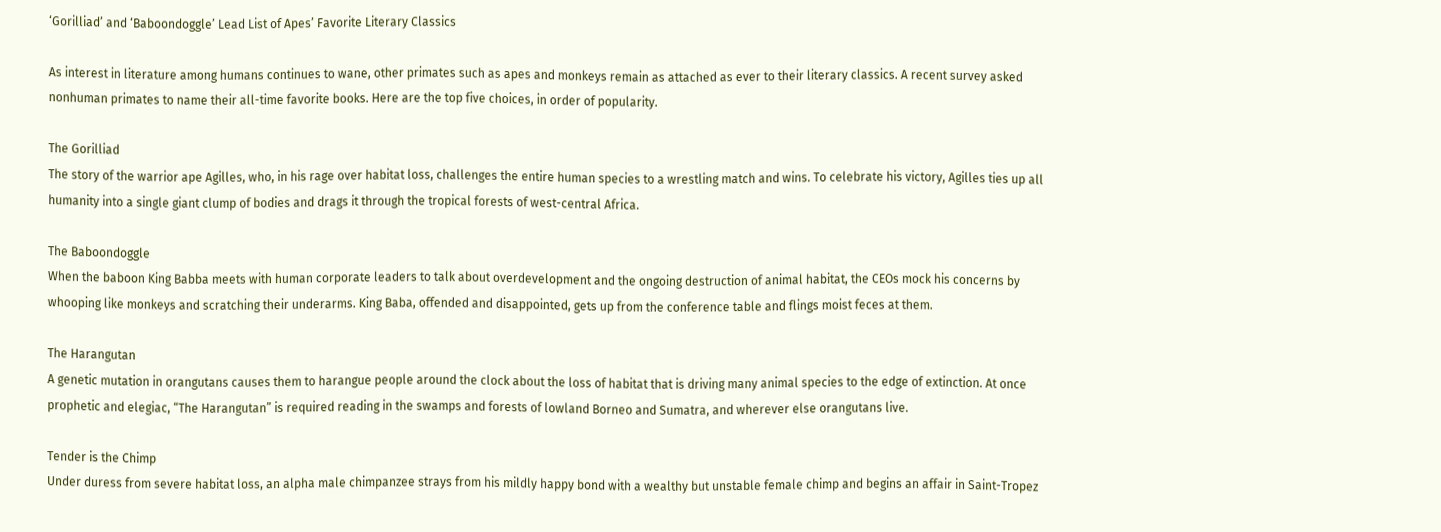‘Gorilliad’ and ‘Baboondoggle’ Lead List of Apes’ Favorite Literary Classics

As interest in literature among humans continues to wane, other primates such as apes and monkeys remain as attached as ever to their literary classics. A recent survey asked nonhuman primates to name their all-time favorite books. Here are the top five choices, in order of popularity.

The Gorilliad
The story of the warrior ape Agilles, who, in his rage over habitat loss, challenges the entire human species to a wrestling match and wins. To celebrate his victory, Agilles ties up all humanity into a single giant clump of bodies and drags it through the tropical forests of west-central Africa.

The Baboondoggle
When the baboon King Babba meets with human corporate leaders to talk about overdevelopment and the ongoing destruction of animal habitat, the CEOs mock his concerns by whooping like monkeys and scratching their underarms. King Baba, offended and disappointed, gets up from the conference table and flings moist feces at them.

The Harangutan
A genetic mutation in orangutans causes them to harangue people around the clock about the loss of habitat that is driving many animal species to the edge of extinction. At once prophetic and elegiac, “The Harangutan” is required reading in the swamps and forests of lowland Borneo and Sumatra, and wherever else orangutans live.

Tender is the Chimp
Under duress from severe habitat loss, an alpha male chimpanzee strays from his mildly happy bond with a wealthy but unstable female chimp and begins an affair in Saint-Tropez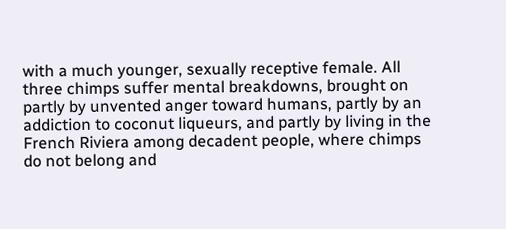with a much younger, sexually receptive female. All three chimps suffer mental breakdowns, brought on partly by unvented anger toward humans, partly by an addiction to coconut liqueurs, and partly by living in the French Riviera among decadent people, where chimps do not belong and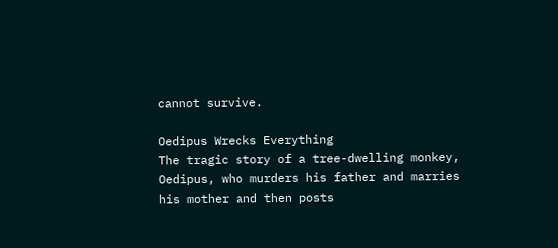cannot survive.

Oedipus Wrecks Everything
The tragic story of a tree-dwelling monkey, Oedipus, who murders his father and marries his mother and then posts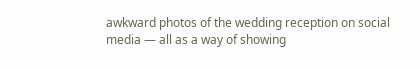awkward photos of the wedding reception on social media — all as a way of showing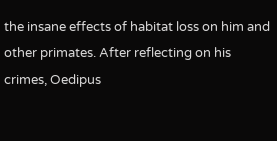the insane effects of habitat loss on him and other primates. After reflecting on his crimes, Oedipus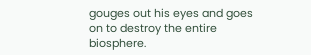gouges out his eyes and goes on to destroy the entire biosphere.